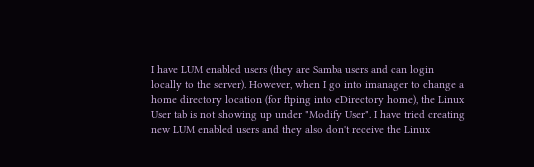I have LUM enabled users (they are Samba users and can login locally to the server). However, when I go into imanager to change a home directory location (for ftping into eDirectory home), the Linux User tab is not showing up under "Modify User". I have tried creating new LUM enabled users and they also don't receive the Linux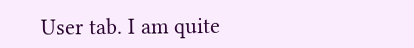User tab. I am quite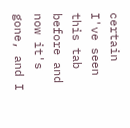certain I've seen this tab before and now it's gone, and I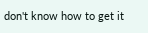don't know how to get it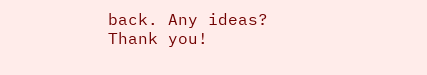back. Any ideas? Thank you!